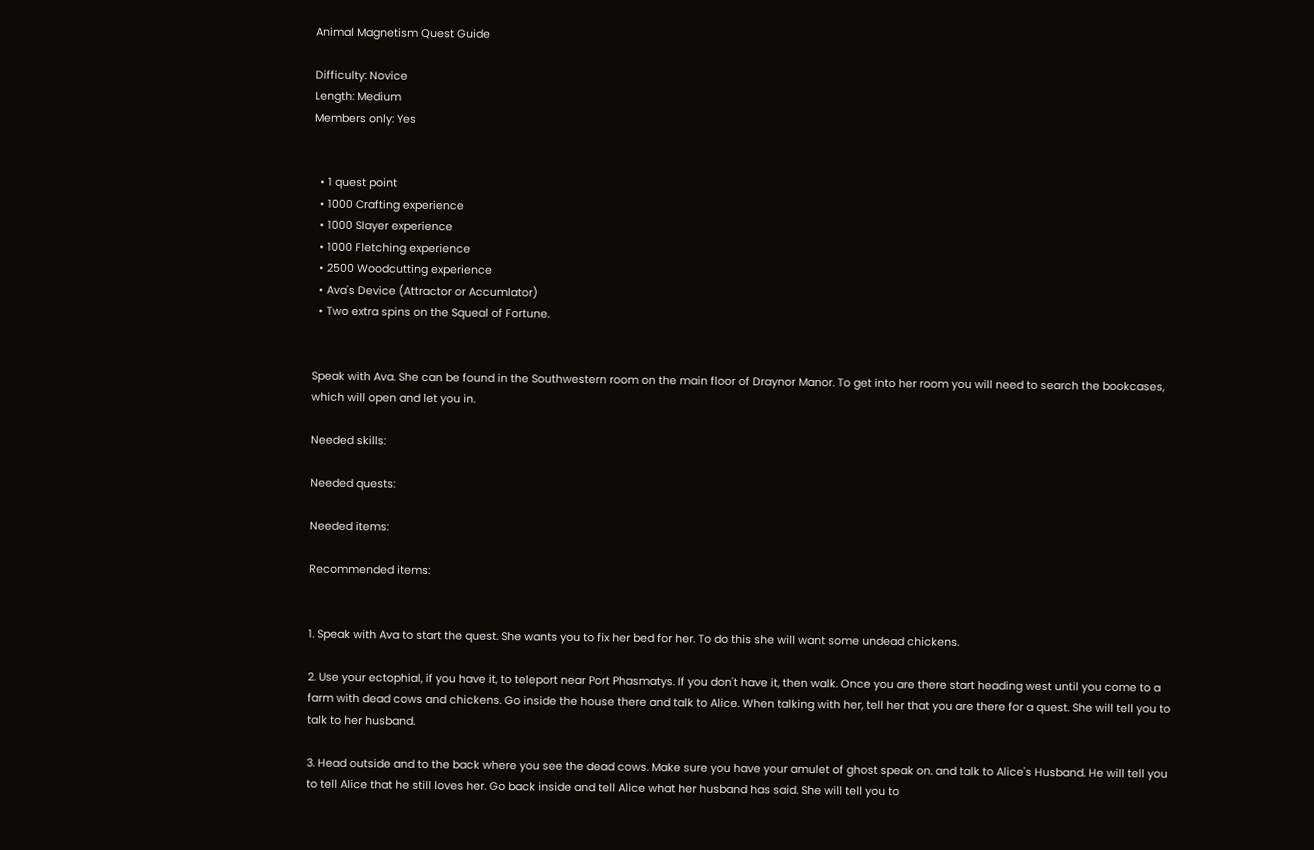Animal Magnetism Quest Guide

Difficulty: Novice
Length: Medium
Members only: Yes


  • 1 quest point
  • 1000 Crafting experience
  • 1000 Slayer experience
  • 1000 Fletching experience
  • 2500 Woodcutting experience
  • Ava's Device (Attractor or Accumlator)
  • Two extra spins on the Squeal of Fortune.


Speak with Ava. She can be found in the Southwestern room on the main floor of Draynor Manor. To get into her room you will need to search the bookcases, which will open and let you in.

Needed skills:

Needed quests:

Needed items:

Recommended items:


1. Speak with Ava to start the quest. She wants you to fix her bed for her. To do this she will want some undead chickens.

2. Use your ectophial, if you have it, to teleport near Port Phasmatys. If you don't have it, then walk. Once you are there start heading west until you come to a farm with dead cows and chickens. Go inside the house there and talk to Alice. When talking with her, tell her that you are there for a quest. She will tell you to talk to her husband.

3. Head outside and to the back where you see the dead cows. Make sure you have your amulet of ghost speak on. and talk to Alice's Husband. He will tell you to tell Alice that he still loves her. Go back inside and tell Alice what her husband has said. She will tell you to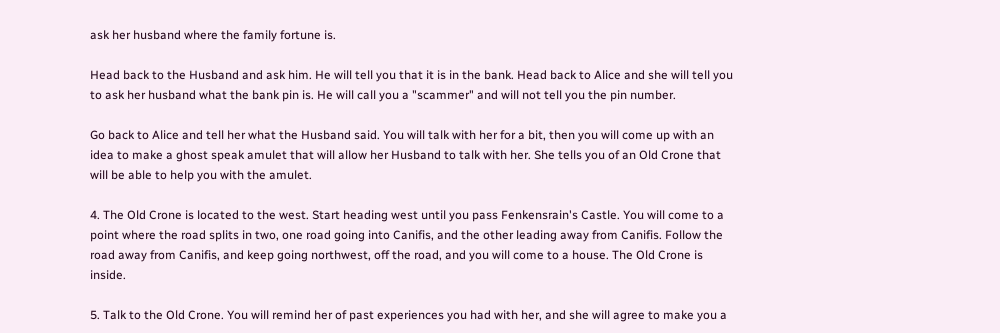ask her husband where the family fortune is.

Head back to the Husband and ask him. He will tell you that it is in the bank. Head back to Alice and she will tell you to ask her husband what the bank pin is. He will call you a "scammer" and will not tell you the pin number.

Go back to Alice and tell her what the Husband said. You will talk with her for a bit, then you will come up with an idea to make a ghost speak amulet that will allow her Husband to talk with her. She tells you of an Old Crone that will be able to help you with the amulet.

4. The Old Crone is located to the west. Start heading west until you pass Fenkensrain's Castle. You will come to a point where the road splits in two, one road going into Canifis, and the other leading away from Canifis. Follow the road away from Canifis, and keep going northwest, off the road, and you will come to a house. The Old Crone is inside.

5. Talk to the Old Crone. You will remind her of past experiences you had with her, and she will agree to make you a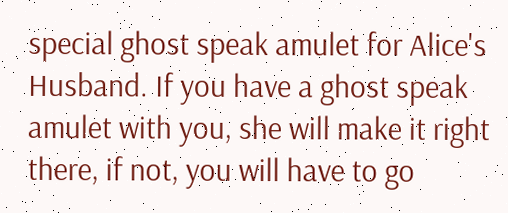special ghost speak amulet for Alice's Husband. If you have a ghost speak amulet with you, she will make it right there, if not, you will have to go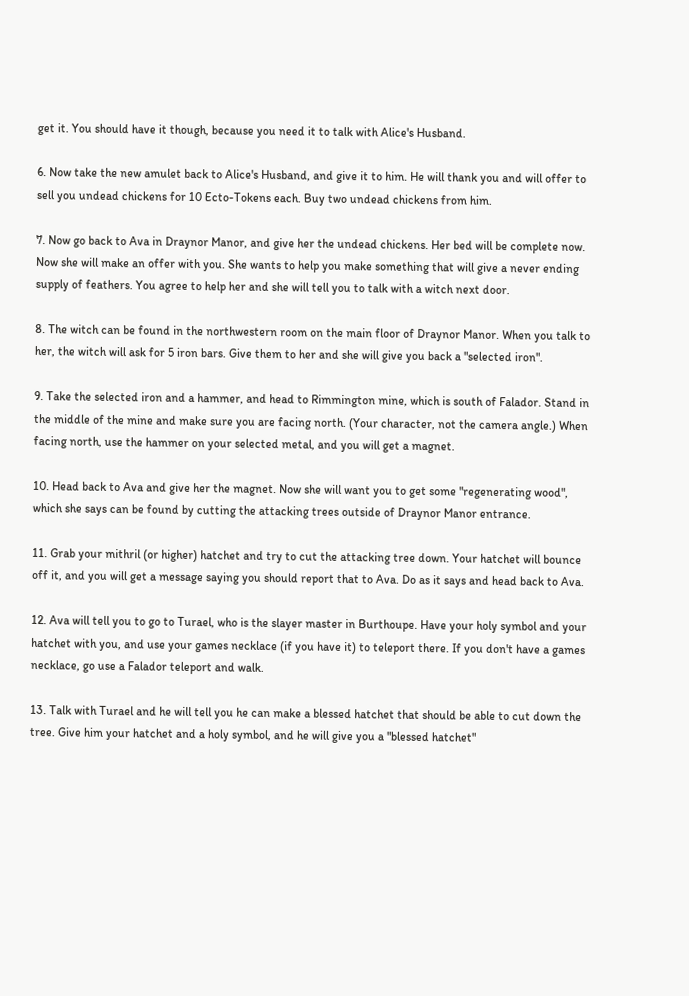get it. You should have it though, because you need it to talk with Alice's Husband.

6. Now take the new amulet back to Alice's Husband, and give it to him. He will thank you and will offer to sell you undead chickens for 10 Ecto-Tokens each. Buy two undead chickens from him.

7. Now go back to Ava in Draynor Manor, and give her the undead chickens. Her bed will be complete now. Now she will make an offer with you. She wants to help you make something that will give a never ending supply of feathers. You agree to help her and she will tell you to talk with a witch next door.

8. The witch can be found in the northwestern room on the main floor of Draynor Manor. When you talk to her, the witch will ask for 5 iron bars. Give them to her and she will give you back a "selected iron".

9. Take the selected iron and a hammer, and head to Rimmington mine, which is south of Falador. Stand in the middle of the mine and make sure you are facing north. (Your character, not the camera angle.) When facing north, use the hammer on your selected metal, and you will get a magnet.

10. Head back to Ava and give her the magnet. Now she will want you to get some "regenerating wood", which she says can be found by cutting the attacking trees outside of Draynor Manor entrance.

11. Grab your mithril (or higher) hatchet and try to cut the attacking tree down. Your hatchet will bounce off it, and you will get a message saying you should report that to Ava. Do as it says and head back to Ava.

12. Ava will tell you to go to Turael, who is the slayer master in Burthoupe. Have your holy symbol and your hatchet with you, and use your games necklace (if you have it) to teleport there. If you don't have a games necklace, go use a Falador teleport and walk.

13. Talk with Turael and he will tell you he can make a blessed hatchet that should be able to cut down the tree. Give him your hatchet and a holy symbol, and he will give you a "blessed hatchet"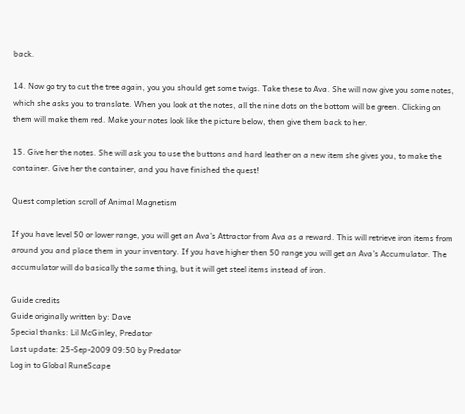back.

14. Now go try to cut the tree again, you you should get some twigs. Take these to Ava. She will now give you some notes, which she asks you to translate. When you look at the notes, all the nine dots on the bottom will be green. Clicking on them will make them red. Make your notes look like the picture below, then give them back to her.

15. Give her the notes. She will ask you to use the buttons and hard leather on a new item she gives you, to make the container. Give her the container, and you have finished the quest!

Quest completion scroll of Animal Magnetism

If you have level 50 or lower range, you will get an Ava's Attractor from Ava as a reward. This will retrieve iron items from around you and place them in your inventory. If you have higher then 50 range you will get an Ava's Accumulator. The accumulator will do basically the same thing, but it will get steel items instead of iron.

Guide credits
Guide originally written by: Dave
Special thanks: Lil McGinley, Predator
Last update: 25-Sep-2009 09:50 by Predator
Log in to Global RuneScape